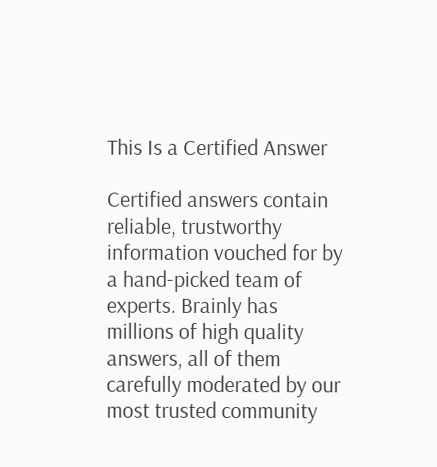This Is a Certified Answer

Certified answers contain reliable, trustworthy information vouched for by a hand-picked team of experts. Brainly has millions of high quality answers, all of them carefully moderated by our most trusted community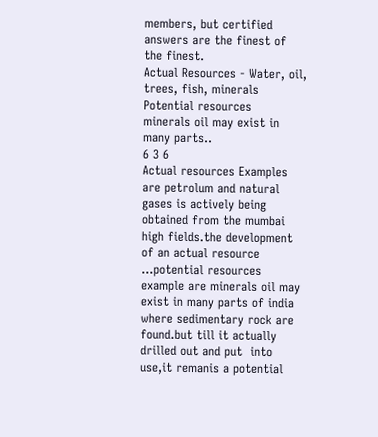members, but certified answers are the finest of the finest.
Actual Resources - Water, oil, trees, fish, minerals
Potential resources
minerals oil may exist in many parts..
6 3 6
Actual resources Examples are petrolum and natural gases is actively being obtained from the mumbai high fields.the development of an actual resource ...potential resources example are minerals oil may exist in many parts of india where sedimentary rock are found.but till it actually drilled out and put  into use,it remanis a potential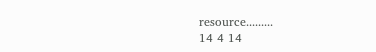resource.........
14 4 14